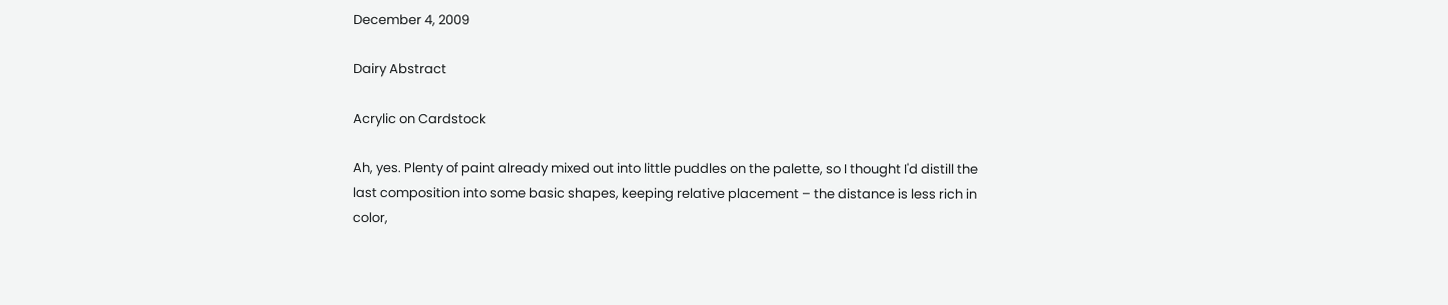December 4, 2009

Dairy Abstract

Acrylic on Cardstock

Ah, yes. Plenty of paint already mixed out into little puddles on the palette, so I thought I'd distill the last composition into some basic shapes, keeping relative placement – the distance is less rich in color,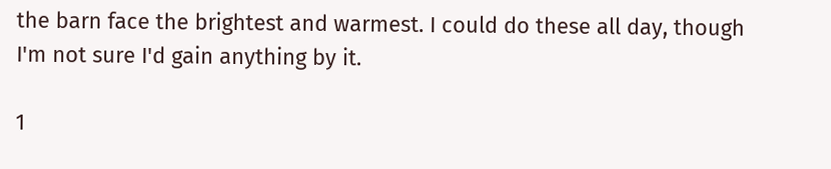the barn face the brightest and warmest. I could do these all day, though I'm not sure I'd gain anything by it.

1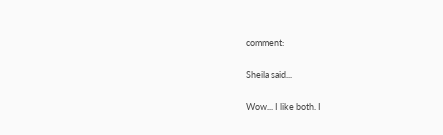comment:

Sheila said...

Wow... I like both. I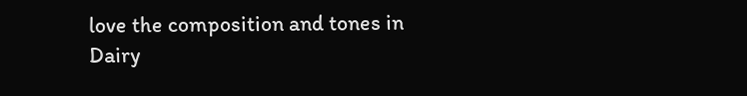love the composition and tones in Dairy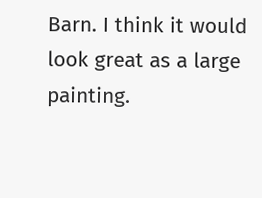Barn. I think it would look great as a large painting.